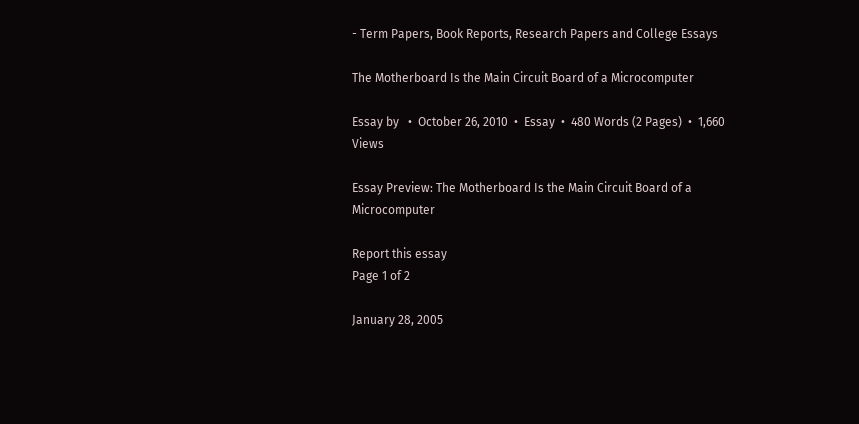- Term Papers, Book Reports, Research Papers and College Essays

The Motherboard Is the Main Circuit Board of a Microcomputer

Essay by   •  October 26, 2010  •  Essay  •  480 Words (2 Pages)  •  1,660 Views

Essay Preview: The Motherboard Is the Main Circuit Board of a Microcomputer

Report this essay
Page 1 of 2

January 28, 2005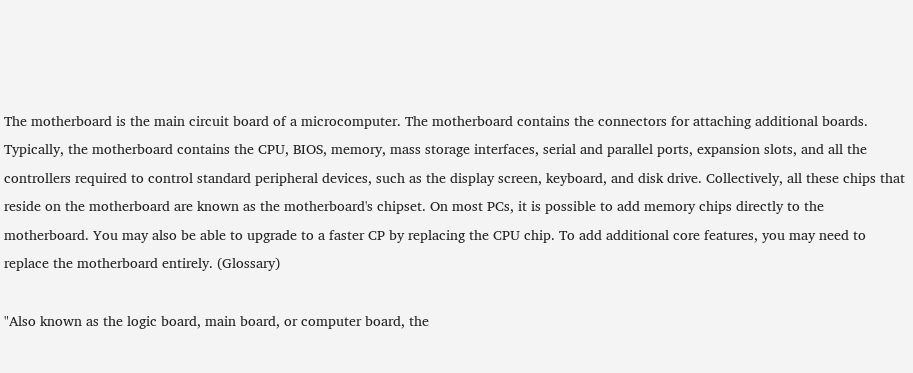The motherboard is the main circuit board of a microcomputer. The motherboard contains the connectors for attaching additional boards. Typically, the motherboard contains the CPU, BIOS, memory, mass storage interfaces, serial and parallel ports, expansion slots, and all the controllers required to control standard peripheral devices, such as the display screen, keyboard, and disk drive. Collectively, all these chips that reside on the motherboard are known as the motherboard's chipset. On most PCs, it is possible to add memory chips directly to the motherboard. You may also be able to upgrade to a faster CP by replacing the CPU chip. To add additional core features, you may need to replace the motherboard entirely. (Glossary)

"Also known as the logic board, main board, or computer board, the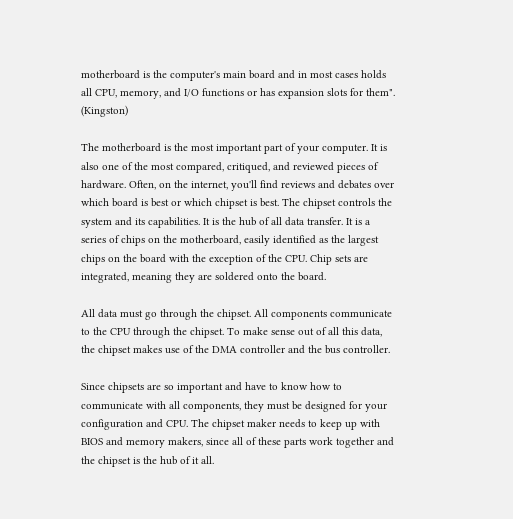motherboard is the computer's main board and in most cases holds all CPU, memory, and I/O functions or has expansion slots for them". (Kingston)

The motherboard is the most important part of your computer. It is also one of the most compared, critiqued, and reviewed pieces of hardware. Often, on the internet, you'll find reviews and debates over which board is best or which chipset is best. The chipset controls the system and its capabilities. It is the hub of all data transfer. It is a series of chips on the motherboard, easily identified as the largest chips on the board with the exception of the CPU. Chip sets are integrated, meaning they are soldered onto the board.

All data must go through the chipset. All components communicate to the CPU through the chipset. To make sense out of all this data, the chipset makes use of the DMA controller and the bus controller.

Since chipsets are so important and have to know how to communicate with all components, they must be designed for your configuration and CPU. The chipset maker needs to keep up with BIOS and memory makers, since all of these parts work together and the chipset is the hub of it all.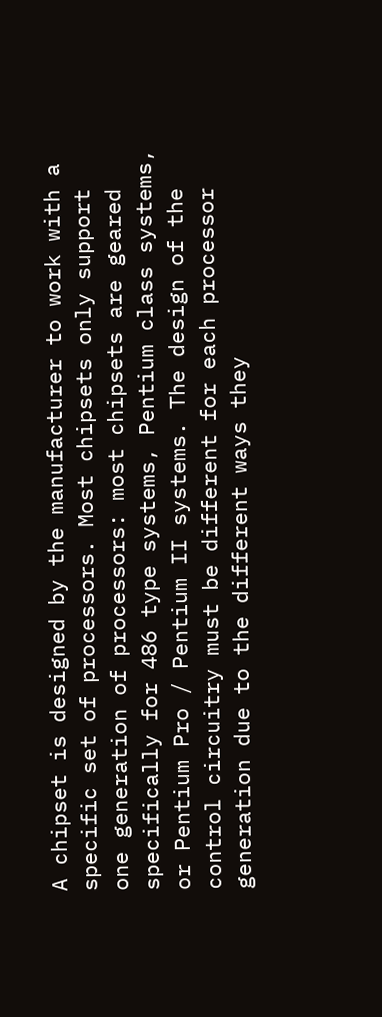A chipset is designed by the manufacturer to work with a specific set of processors. Most chipsets only support one generation of processors: most chipsets are geared specifically for 486 type systems, Pentium class systems, or Pentium Pro / Pentium II systems. The design of the control circuitry must be different for each processor generation due to the different ways they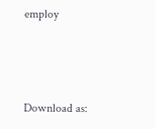employ



Download as: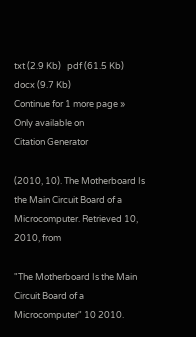txt (2.9 Kb)   pdf (61.5 Kb)   docx (9.7 Kb)
Continue for 1 more page »
Only available on
Citation Generator

(2010, 10). The Motherboard Is the Main Circuit Board of a Microcomputer. Retrieved 10, 2010, from

"The Motherboard Is the Main Circuit Board of a Microcomputer" 10 2010.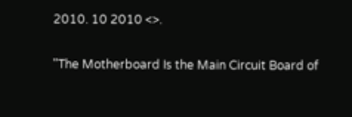2010. 10 2010 <>.

"The Motherboard Is the Main Circuit Board of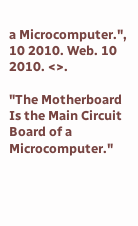a Microcomputer.", 10 2010. Web. 10 2010. <>.

"The Motherboard Is the Main Circuit Board of a Microcomputer."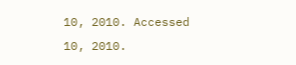10, 2010. Accessed 10, 2010.